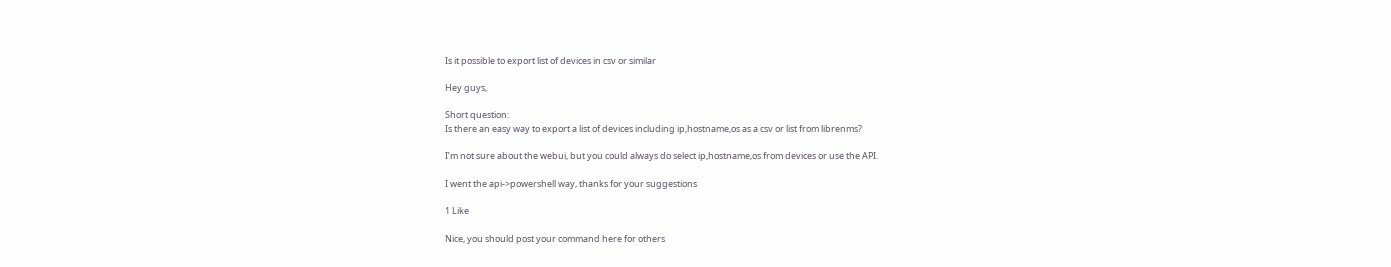Is it possible to export list of devices in csv or similar

Hey guys,

Short question:
Is there an easy way to export a list of devices including ip,hostname,os as a csv or list from librenms?

I’m not sure about the webui, but you could always do select ip,hostname,os from devices or use the API.

I went the api->powershell way, thanks for your suggestions

1 Like

Nice, you should post your command here for others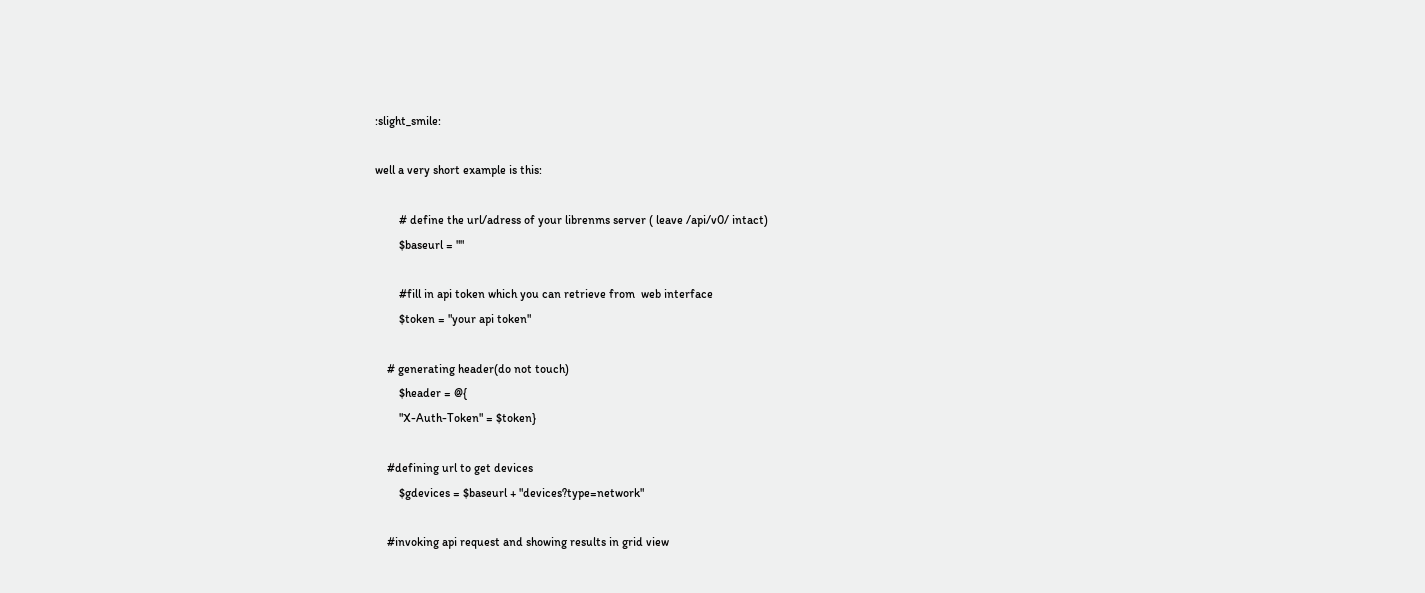:slight_smile:

well a very short example is this:

        # define the url/adress of your librenms server ( leave /api/v0/ intact)
        $baseurl = ""

        #fill in api token which you can retrieve from  web interface
        $token = "your api token"

    # generating header(do not touch)
        $header = @{
        "X-Auth-Token" = $token}

    #defining url to get devices
        $gdevices = $baseurl + "devices?type=network"

    #invoking api request and showing results in grid view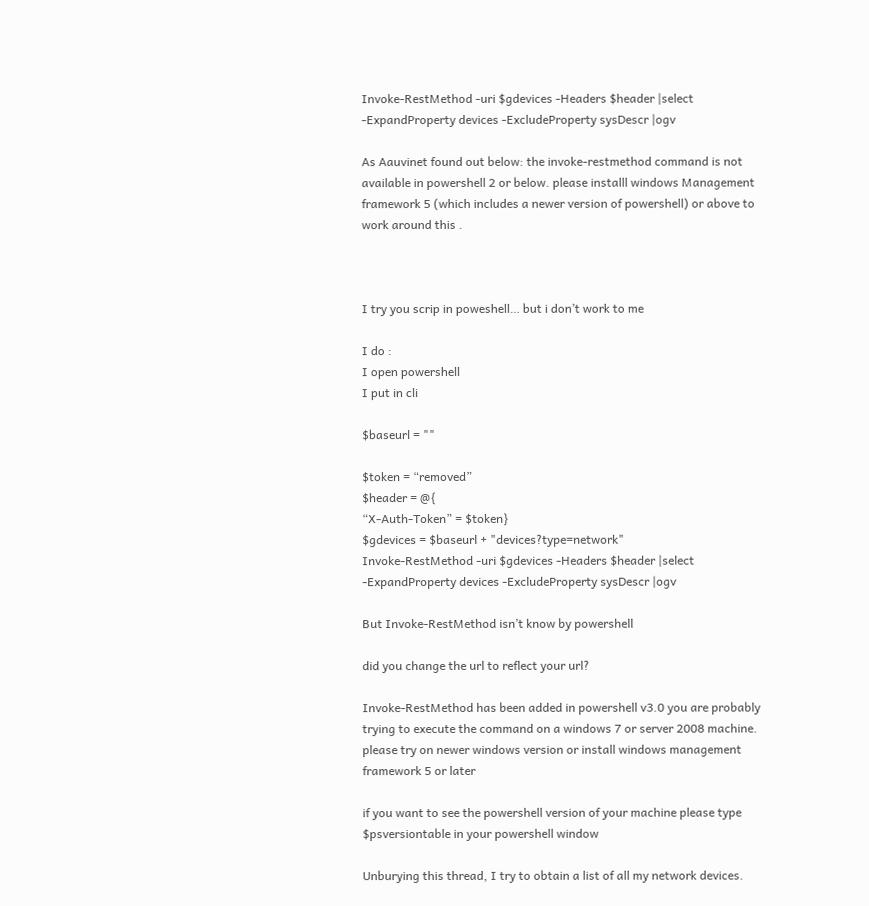Invoke-RestMethod -uri $gdevices -Headers $header |select  -ExpandProperty devices -ExcludeProperty sysDescr |ogv

As Aauvinet found out below: the invoke-restmethod command is not available in powershell 2 or below. please installl windows Management framework 5 (which includes a newer version of powershell) or above to work around this .



I try you scrip in poweshell… but i don’t work to me

I do :
I open powershell
I put in cli

$baseurl = ""

$token = “removed”
$header = @{
“X-Auth-Token” = $token}
$gdevices = $baseurl + "devices?type=network"
Invoke-RestMethod -uri $gdevices -Headers $header |select -ExpandProperty devices -ExcludeProperty sysDescr |ogv

But Invoke-RestMethod isn’t know by powershell

did you change the url to reflect your url?

Invoke-RestMethod has been added in powershell v3.0 you are probably trying to execute the command on a windows 7 or server 2008 machine. please try on newer windows version or install windows management framework 5 or later

if you want to see the powershell version of your machine please type $psversiontable in your powershell window

Unburying this thread, I try to obtain a list of all my network devices.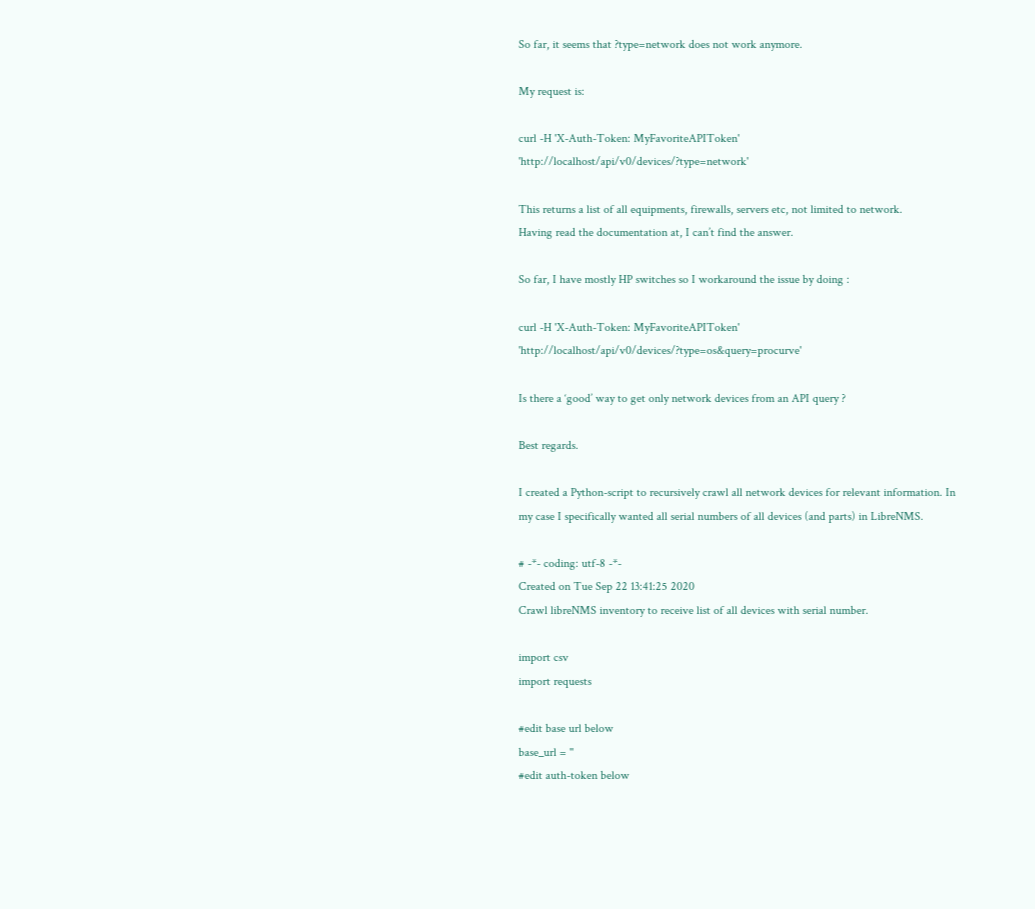So far, it seems that ?type=network does not work anymore.

My request is:

curl -H 'X-Auth-Token: MyFavoriteAPIToken' 'http://localhost/api/v0/devices/?type=network'

This returns a list of all equipments, firewalls, servers etc, not limited to network.
Having read the documentation at, I can’t find the answer.

So far, I have mostly HP switches so I workaround the issue by doing :

curl -H 'X-Auth-Token: MyFavoriteAPIToken' 'http://localhost/api/v0/devices/?type=os&query=procurve'

Is there a ‘good’ way to get only network devices from an API query ?

Best regards.

I created a Python-script to recursively crawl all network devices for relevant information. In my case I specifically wanted all serial numbers of all devices (and parts) in LibreNMS.

# -*- coding: utf-8 -*-
Created on Tue Sep 22 13:41:25 2020
Crawl libreNMS inventory to receive list of all devices with serial number.

import csv
import requests

#edit base url below
base_url = ''
#edit auth-token below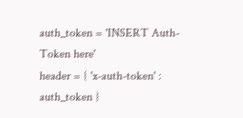auth_token = 'INSERT Auth-Token here'
header = { 'x-auth-token' : auth_token }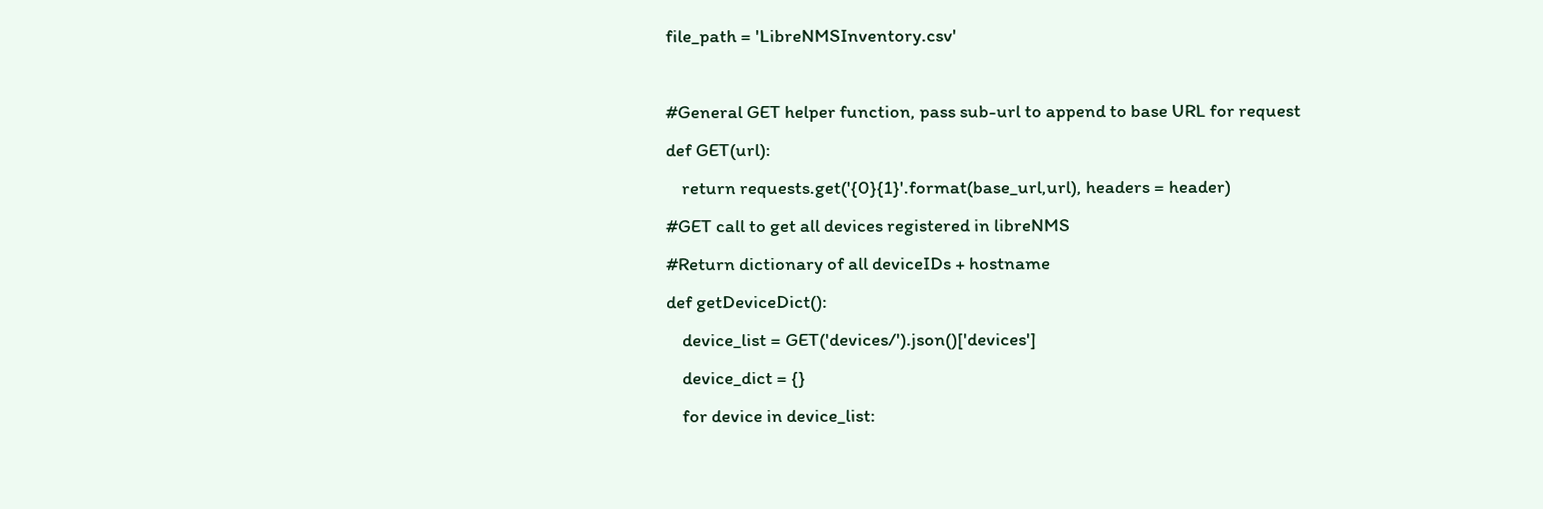file_path = 'LibreNMSInventory.csv'

#General GET helper function, pass sub-url to append to base URL for request
def GET(url):
    return requests.get('{0}{1}'.format(base_url,url), headers = header)
#GET call to get all devices registered in libreNMS
#Return dictionary of all deviceIDs + hostname
def getDeviceDict():
    device_list = GET('devices/').json()['devices']
    device_dict = {}
    for device in device_list: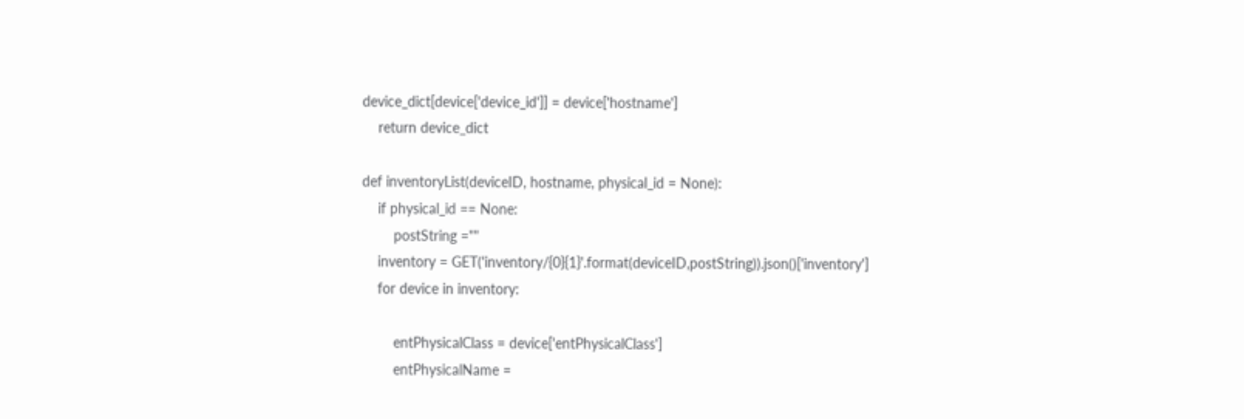device_dict[device['device_id']] = device['hostname']
    return device_dict

def inventoryList(deviceID, hostname, physical_id = None):
    if physical_id == None:
        postString =""
    inventory = GET('inventory/{0}{1}'.format(deviceID,postString)).json()['inventory']
    for device in inventory:

        entPhysicalClass = device['entPhysicalClass']
        entPhysicalName =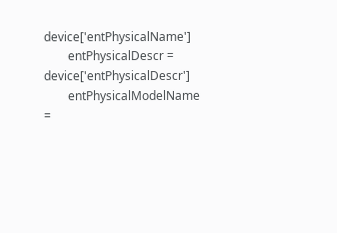device['entPhysicalName']
        entPhysicalDescr = device['entPhysicalDescr']
        entPhysicalModelName =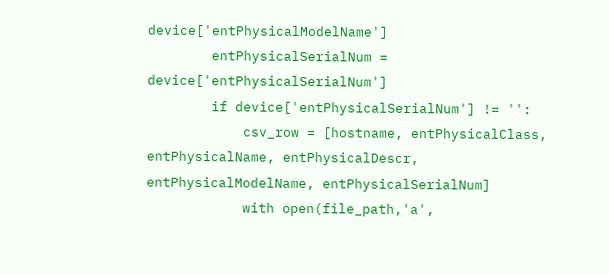device['entPhysicalModelName']
        entPhysicalSerialNum = device['entPhysicalSerialNum']
        if device['entPhysicalSerialNum'] != '':
            csv_row = [hostname, entPhysicalClass, entPhysicalName, entPhysicalDescr, entPhysicalModelName, entPhysicalSerialNum]
            with open(file_path,'a',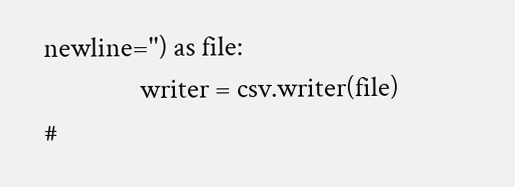newline='') as file:
                writer = csv.writer(file)
#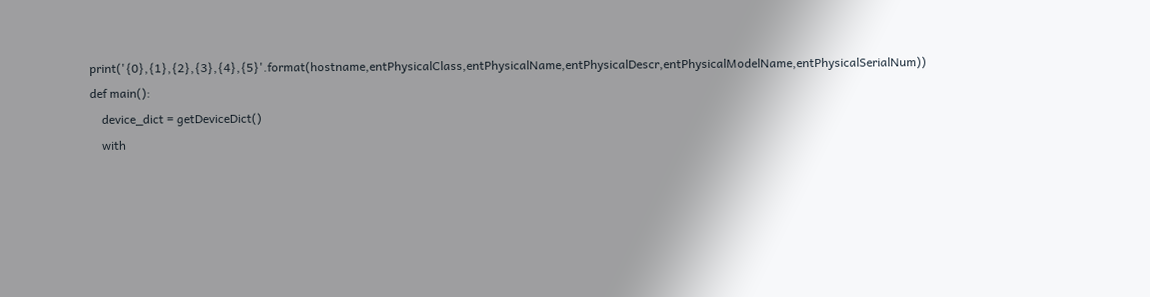print('{0},{1},{2},{3},{4},{5}'.format(hostname,entPhysicalClass,entPhysicalName,entPhysicalDescr,entPhysicalModelName,entPhysicalSerialNum))
def main():
    device_dict = getDeviceDict()
    with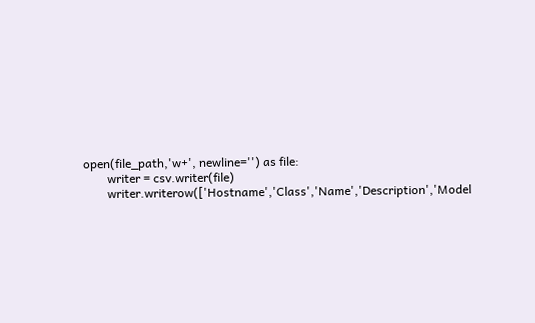open(file_path,'w+', newline='') as file:
        writer = csv.writer(file)
        writer.writerow(['Hostname','Class','Name','Description','Model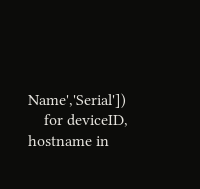Name','Serial'])
    for deviceID, hostname in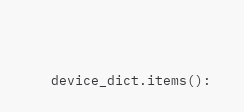device_dict.items():